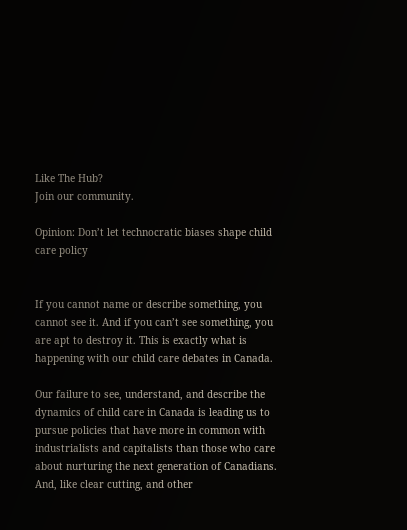Like The Hub?
Join our community.

Opinion: Don’t let technocratic biases shape child care policy


If you cannot name or describe something, you cannot see it. And if you can’t see something, you are apt to destroy it. This is exactly what is happening with our child care debates in Canada.

Our failure to see, understand, and describe the dynamics of child care in Canada is leading us to pursue policies that have more in common with industrialists and capitalists than those who care about nurturing the next generation of Canadians. And, like clear cutting, and other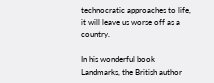technocratic approaches to life, it will leave us worse off as a country.

In his wonderful book Landmarks, the British author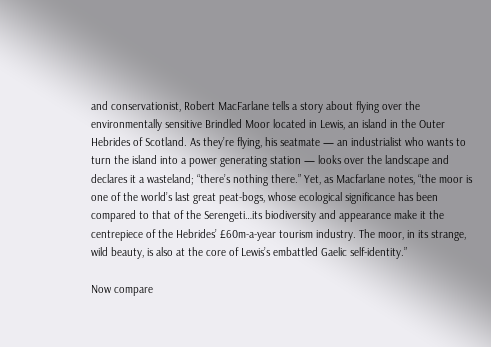and conservationist, Robert MacFarlane tells a story about flying over the environmentally sensitive Brindled Moor located in Lewis, an island in the Outer Hebrides of Scotland. As they’re flying, his seatmate — an industrialist who wants to turn the island into a power generating station — looks over the landscape and declares it a wasteland; “there’s nothing there.” Yet, as Macfarlane notes, “the moor is one of the world’s last great peat-bogs, whose ecological significance has been compared to that of the Serengeti…its biodiversity and appearance make it the centrepiece of the Hebrides’ £60m-a-year tourism industry. The moor, in its strange, wild beauty, is also at the core of Lewis’s embattled Gaelic self-identity.”

Now compare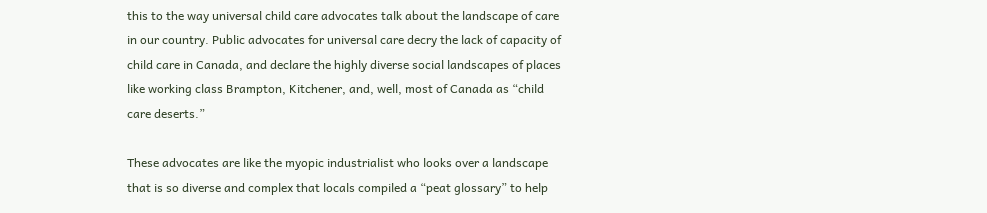this to the way universal child care advocates talk about the landscape of care in our country. Public advocates for universal care decry the lack of capacity of child care in Canada, and declare the highly diverse social landscapes of places like working class Brampton, Kitchener, and, well, most of Canada as “child care deserts.”

These advocates are like the myopic industrialist who looks over a landscape that is so diverse and complex that locals compiled a “peat glossary” to help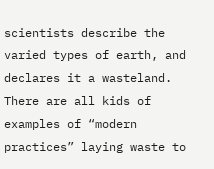scientists describe the varied types of earth, and declares it a wasteland. There are all kids of examples of “modern practices” laying waste to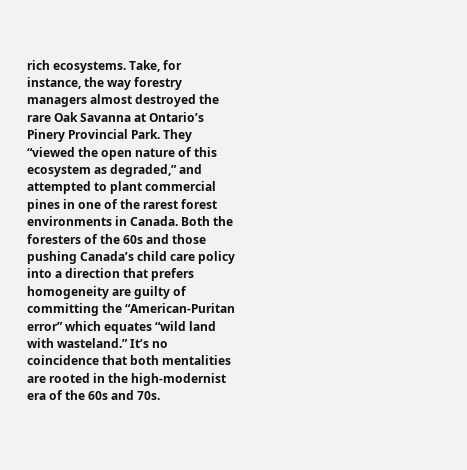rich ecosystems. Take, for instance, the way forestry managers almost destroyed the rare Oak Savanna at Ontario’s Pinery Provincial Park. They “viewed the open nature of this ecosystem as degraded,” and attempted to plant commercial pines in one of the rarest forest environments in Canada. Both the foresters of the 60s and those pushing Canada’s child care policy into a direction that prefers homogeneity are guilty of committing the “American-Puritan error” which equates “wild land with wasteland.” It’s no coincidence that both mentalities are rooted in the high-modernist era of the 60s and 70s.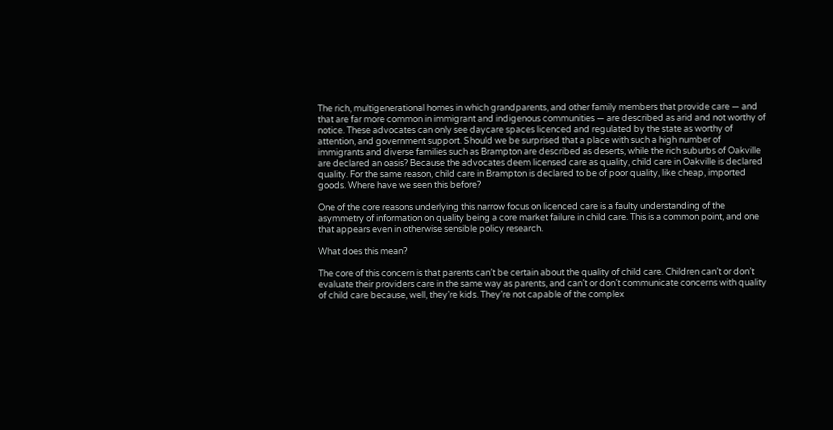The rich, multigenerational homes in which grandparents, and other family members that provide care — and that are far more common in immigrant and indigenous communities — are described as arid and not worthy of notice. These advocates can only see daycare spaces licenced and regulated by the state as worthy of attention, and government support. Should we be surprised that a place with such a high number of immigrants and diverse families such as Brampton are described as deserts, while the rich suburbs of Oakville are declared an oasis? Because the advocates deem licensed care as quality, child care in Oakville is declared quality. For the same reason, child care in Brampton is declared to be of poor quality, like cheap, imported goods. Where have we seen this before?

One of the core reasons underlying this narrow focus on licenced care is a faulty understanding of the asymmetry of information on quality being a core market failure in child care. This is a common point, and one that appears even in otherwise sensible policy research.

What does this mean?

The core of this concern is that parents can’t be certain about the quality of child care. Children can’t or don’t evaluate their providers care in the same way as parents, and can’t or don’t communicate concerns with quality of child care because, well, they’re kids. They’re not capable of the complex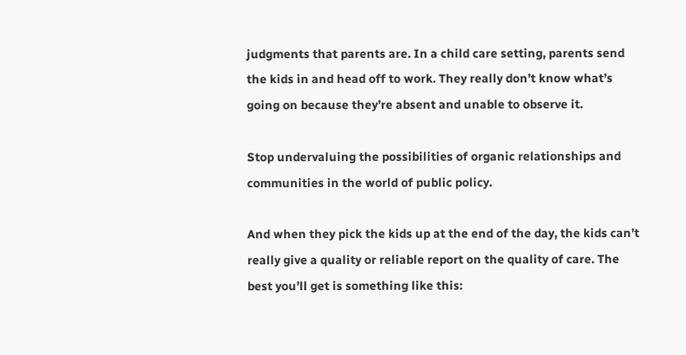judgments that parents are. In a child care setting, parents send the kids in and head off to work. They really don’t know what’s going on because they’re absent and unable to observe it.

Stop undervaluing the possibilities of organic relationships and communities in the world of public policy.

And when they pick the kids up at the end of the day, the kids can’t really give a quality or reliable report on the quality of care. The best you’ll get is something like this: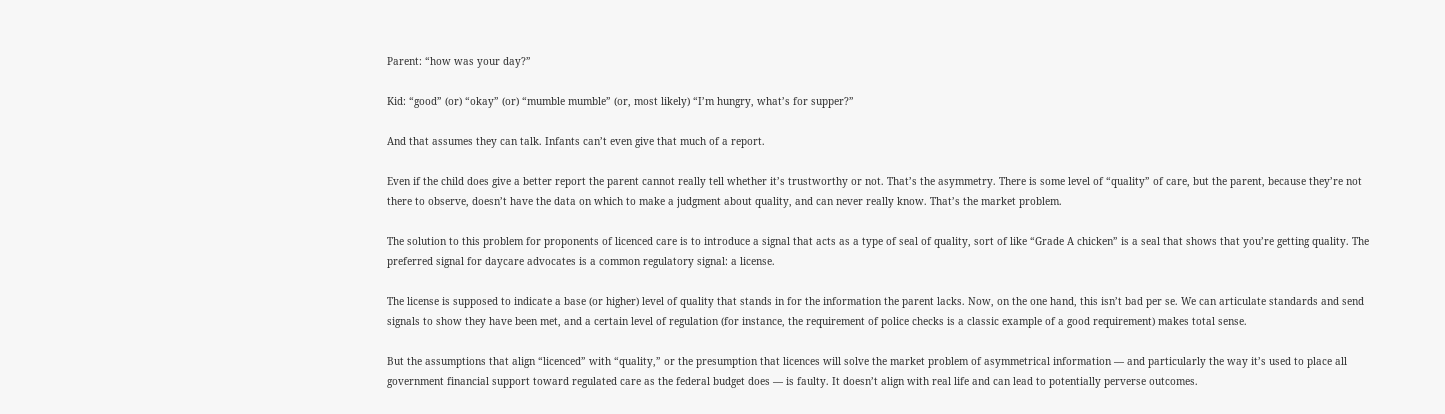Parent: “how was your day?”

Kid: “good” (or) “okay” (or) “mumble mumble” (or, most likely) “I’m hungry, what’s for supper?”

And that assumes they can talk. Infants can’t even give that much of a report.

Even if the child does give a better report the parent cannot really tell whether it’s trustworthy or not. That’s the asymmetry. There is some level of “quality” of care, but the parent, because they’re not there to observe, doesn’t have the data on which to make a judgment about quality, and can never really know. That’s the market problem.

The solution to this problem for proponents of licenced care is to introduce a signal that acts as a type of seal of quality, sort of like “Grade A chicken” is a seal that shows that you’re getting quality. The preferred signal for daycare advocates is a common regulatory signal: a license.

The license is supposed to indicate a base (or higher) level of quality that stands in for the information the parent lacks. Now, on the one hand, this isn’t bad per se. We can articulate standards and send signals to show they have been met, and a certain level of regulation (for instance, the requirement of police checks is a classic example of a good requirement) makes total sense.

But the assumptions that align “licenced” with “quality,” or the presumption that licences will solve the market problem of asymmetrical information — and particularly the way it’s used to place all government financial support toward regulated care as the federal budget does — is faulty. It doesn’t align with real life and can lead to potentially perverse outcomes.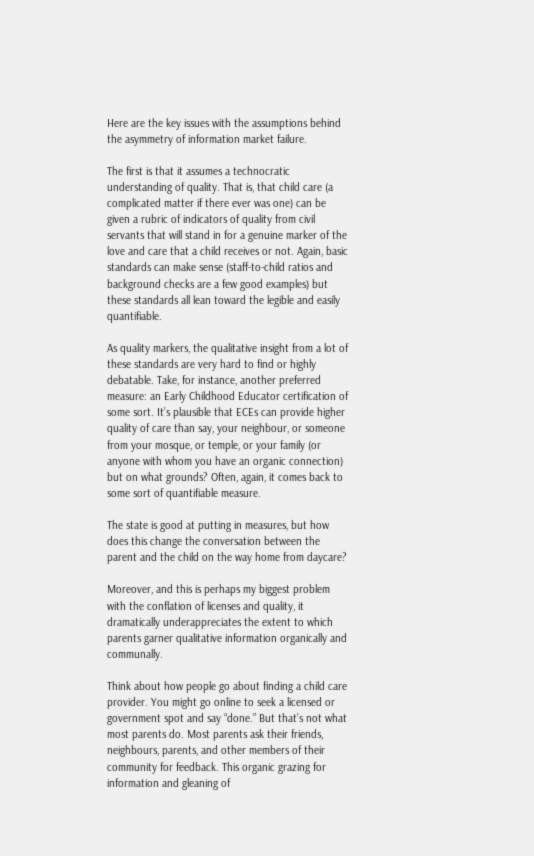Here are the key issues with the assumptions behind the asymmetry of information market failure.

The first is that it assumes a technocratic understanding of quality. That is, that child care (a complicated matter if there ever was one) can be given a rubric of indicators of quality from civil servants that will stand in for a genuine marker of the love and care that a child receives or not. Again, basic standards can make sense (staff-to-child ratios and background checks are a few good examples) but these standards all lean toward the legible and easily quantifiable.

As quality markers, the qualitative insight from a lot of these standards are very hard to find or highly debatable. Take, for instance, another preferred measure: an Early Childhood Educator certification of some sort. It’s plausible that ECEs can provide higher quality of care than say, your neighbour, or someone from your mosque, or temple, or your family (or anyone with whom you have an organic connection) but on what grounds? Often, again, it comes back to some sort of quantifiable measure.

The state is good at putting in measures, but how does this change the conversation between the parent and the child on the way home from daycare?

Moreover, and this is perhaps my biggest problem with the conflation of licenses and quality, it dramatically underappreciates the extent to which parents garner qualitative information organically and communally.

Think about how people go about finding a child care provider. You might go online to seek a licensed or government spot and say “done.” But that’s not what most parents do. Most parents ask their friends, neighbours, parents, and other members of their community for feedback. This organic grazing for information and gleaning of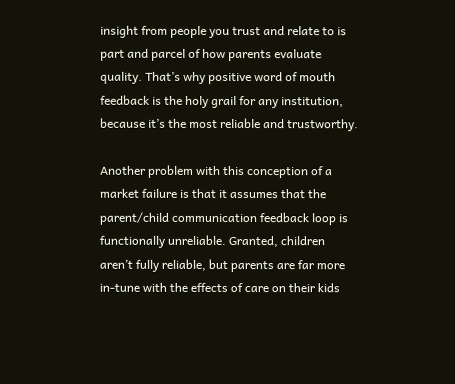insight from people you trust and relate to is part and parcel of how parents evaluate quality. That’s why positive word of mouth feedback is the holy grail for any institution, because it’s the most reliable and trustworthy.

Another problem with this conception of a market failure is that it assumes that the parent/child communication feedback loop is functionally unreliable. Granted, children aren’t fully reliable, but parents are far more in-tune with the effects of care on their kids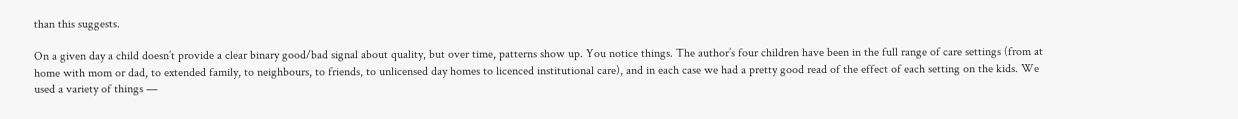than this suggests.

On a given day a child doesn’t provide a clear binary good/bad signal about quality, but over time, patterns show up. You notice things. The author’s four children have been in the full range of care settings (from at home with mom or dad, to extended family, to neighbours, to friends, to unlicensed day homes to licenced institutional care), and in each case we had a pretty good read of the effect of each setting on the kids. We used a variety of things —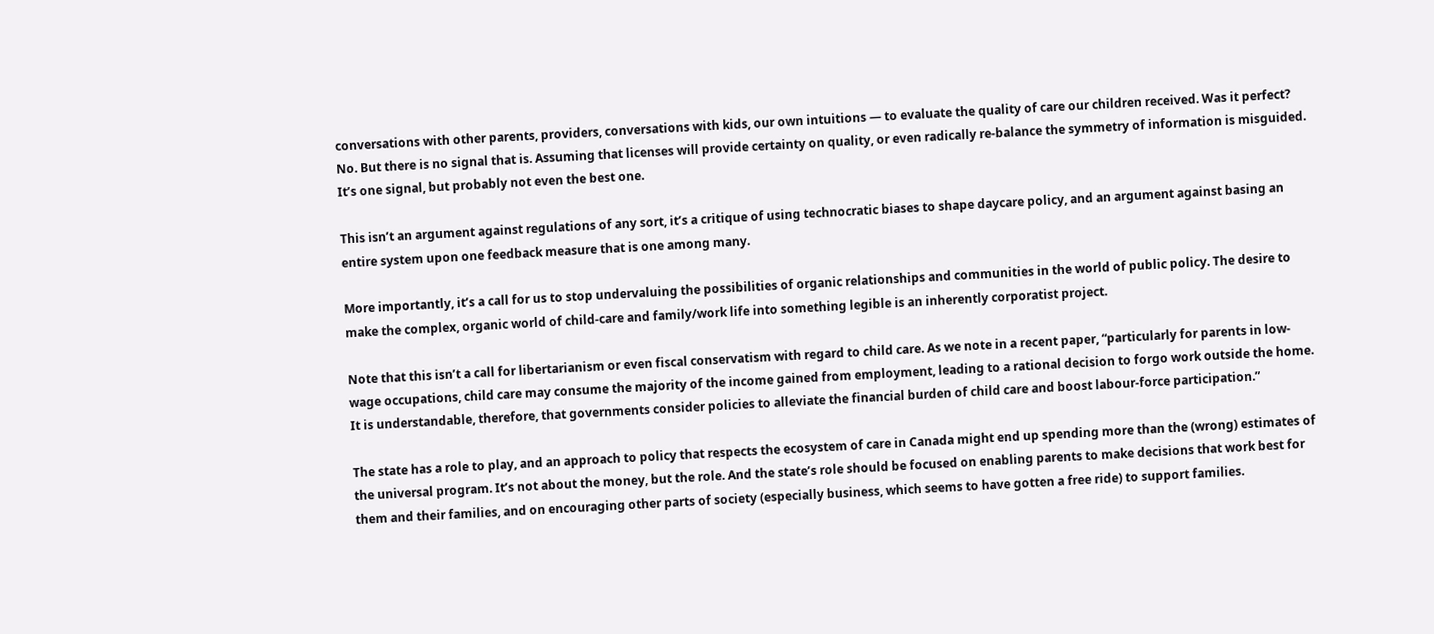conversations with other parents, providers, conversations with kids, our own intuitions — to evaluate the quality of care our children received. Was it perfect? No. But there is no signal that is. Assuming that licenses will provide certainty on quality, or even radically re-balance the symmetry of information is misguided. It’s one signal, but probably not even the best one.

This isn’t an argument against regulations of any sort, it’s a critique of using technocratic biases to shape daycare policy, and an argument against basing an entire system upon one feedback measure that is one among many.

More importantly, it’s a call for us to stop undervaluing the possibilities of organic relationships and communities in the world of public policy. The desire to make the complex, organic world of child-care and family/work life into something legible is an inherently corporatist project.

Note that this isn’t a call for libertarianism or even fiscal conservatism with regard to child care. As we note in a recent paper, “particularly for parents in low-wage occupations, child care may consume the majority of the income gained from employment, leading to a rational decision to forgo work outside the home. It is understandable, therefore, that governments consider policies to alleviate the financial burden of child care and boost labour-force participation.”

The state has a role to play, and an approach to policy that respects the ecosystem of care in Canada might end up spending more than the (wrong) estimates of the universal program. It’s not about the money, but the role. And the state’s role should be focused on enabling parents to make decisions that work best for them and their families, and on encouraging other parts of society (especially business, which seems to have gotten a free ride) to support families.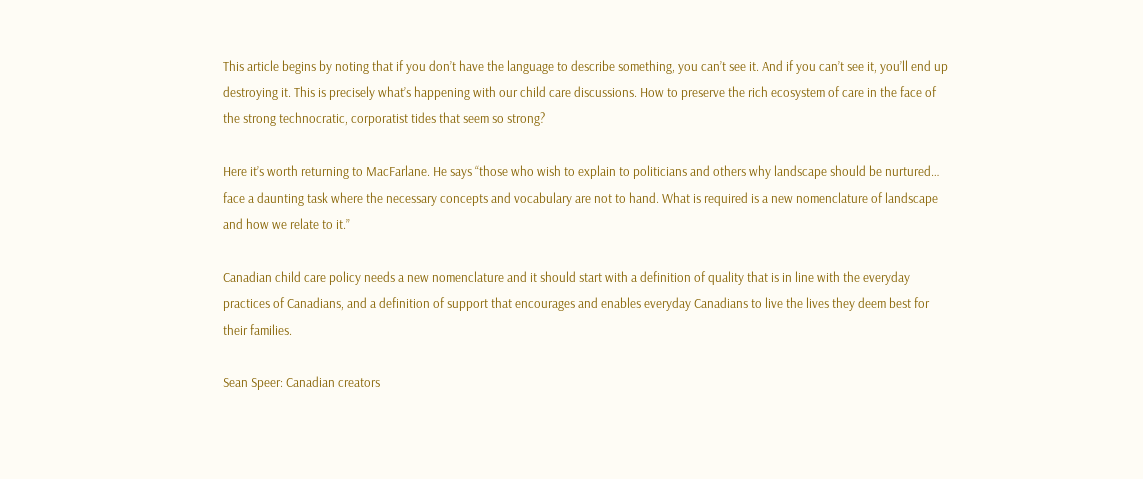This article begins by noting that if you don’t have the language to describe something, you can’t see it. And if you can’t see it, you’ll end up destroying it. This is precisely what’s happening with our child care discussions. How to preserve the rich ecosystem of care in the face of the strong technocratic, corporatist tides that seem so strong?

Here it’s worth returning to MacFarlane. He says “those who wish to explain to politicians and others why landscape should be nurtured… face a daunting task where the necessary concepts and vocabulary are not to hand. What is required is a new nomenclature of landscape and how we relate to it.”

Canadian child care policy needs a new nomenclature and it should start with a definition of quality that is in line with the everyday practices of Canadians, and a definition of support that encourages and enables everyday Canadians to live the lives they deem best for their families.

Sean Speer: Canadian creators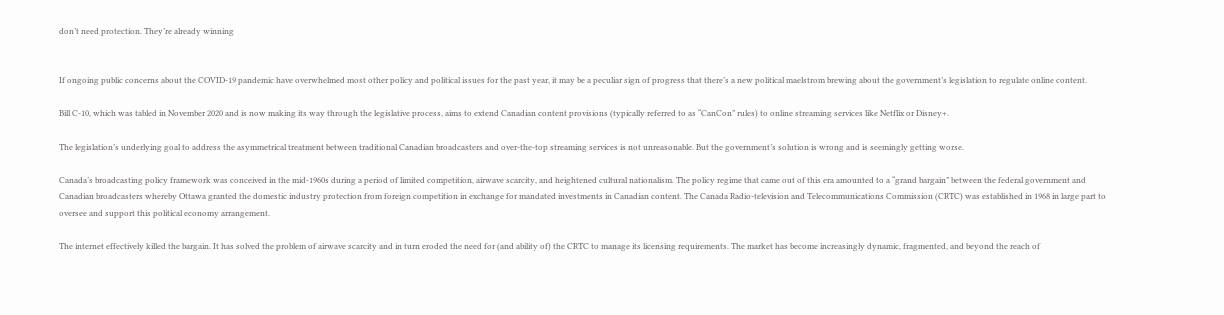don’t need protection. They’re already winning


If ongoing public concerns about the COVID-19 pandemic have overwhelmed most other policy and political issues for the past year, it may be a peculiar sign of progress that there’s a new political maelstrom brewing about the government’s legislation to regulate online content.

Bill C-10, which was tabled in November 2020 and is now making its way through the legislative process, aims to extend Canadian content provisions (typically referred to as “CanCon” rules) to online streaming services like Netflix or Disney+.

The legislation’s underlying goal to address the asymmetrical treatment between traditional Canadian broadcasters and over-the-top streaming services is not unreasonable. But the government’s solution is wrong and is seemingly getting worse.

Canada’s broadcasting policy framework was conceived in the mid-1960s during a period of limited competition, airwave scarcity, and heightened cultural nationalism. The policy regime that came out of this era amounted to a “grand bargain” between the federal government and Canadian broadcasters whereby Ottawa granted the domestic industry protection from foreign competition in exchange for mandated investments in Canadian content. The Canada Radio-television and Telecommunications Commission (CRTC) was established in 1968 in large part to oversee and support this political economy arrangement.

The internet effectively killed the bargain. It has solved the problem of airwave scarcity and in turn eroded the need for (and ability of) the CRTC to manage its licensing requirements. The market has become increasingly dynamic, fragmented, and beyond the reach of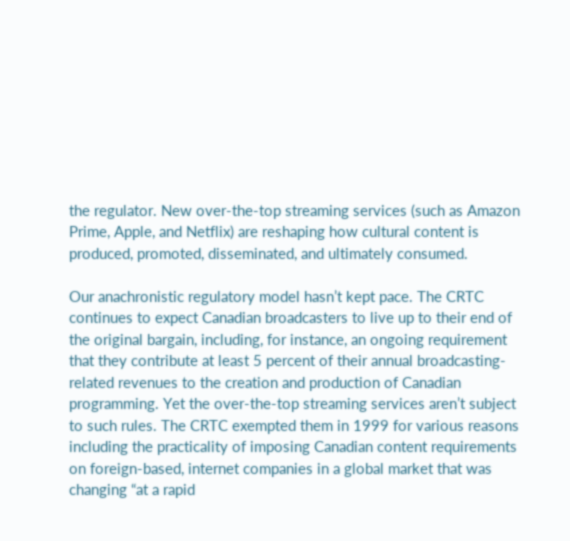the regulator. New over-the-top streaming services (such as Amazon Prime, Apple, and Netflix) are reshaping how cultural content is produced, promoted, disseminated, and ultimately consumed.

Our anachronistic regulatory model hasn’t kept pace. The CRTC continues to expect Canadian broadcasters to live up to their end of the original bargain, including, for instance, an ongoing requirement that they contribute at least 5 percent of their annual broadcasting-related revenues to the creation and production of Canadian programming. Yet the over-the-top streaming services aren’t subject to such rules. The CRTC exempted them in 1999 for various reasons including the practicality of imposing Canadian content requirements on foreign-based, internet companies in a global market that was changing “at a rapid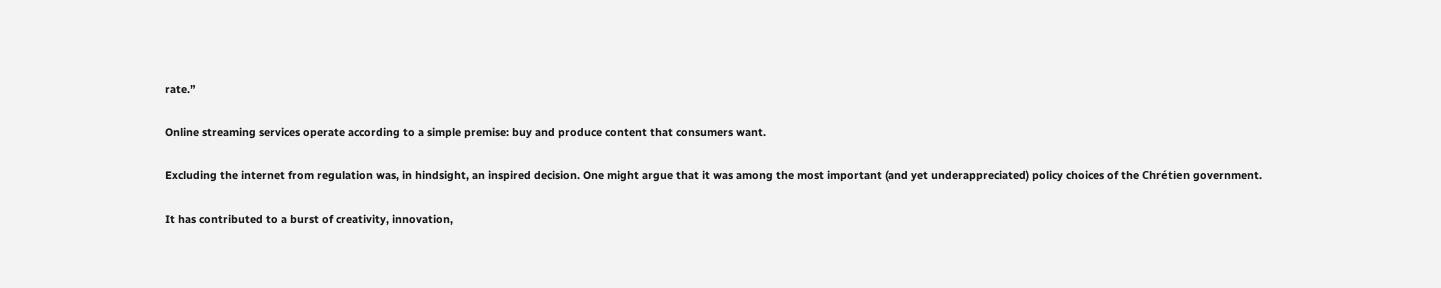rate.”

Online streaming services operate according to a simple premise: buy and produce content that consumers want.

Excluding the internet from regulation was, in hindsight, an inspired decision. One might argue that it was among the most important (and yet underappreciated) policy choices of the Chrétien government.

It has contributed to a burst of creativity, innovation,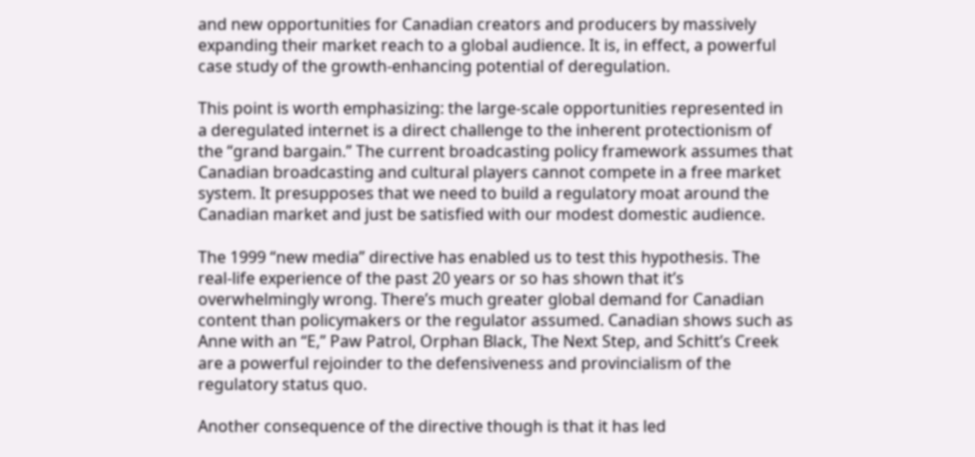and new opportunities for Canadian creators and producers by massively expanding their market reach to a global audience. It is, in effect, a powerful case study of the growth-enhancing potential of deregulation.

This point is worth emphasizing: the large-scale opportunities represented in a deregulated internet is a direct challenge to the inherent protectionism of the “grand bargain.” The current broadcasting policy framework assumes that Canadian broadcasting and cultural players cannot compete in a free market system. It presupposes that we need to build a regulatory moat around the Canadian market and just be satisfied with our modest domestic audience.

The 1999 “new media” directive has enabled us to test this hypothesis. The real-life experience of the past 20 years or so has shown that it’s overwhelmingly wrong. There’s much greater global demand for Canadian content than policymakers or the regulator assumed. Canadian shows such as Anne with an “E,” Paw Patrol, Orphan Black, The Next Step, and Schitt’s Creek are a powerful rejoinder to the defensiveness and provincialism of the regulatory status quo.

Another consequence of the directive though is that it has led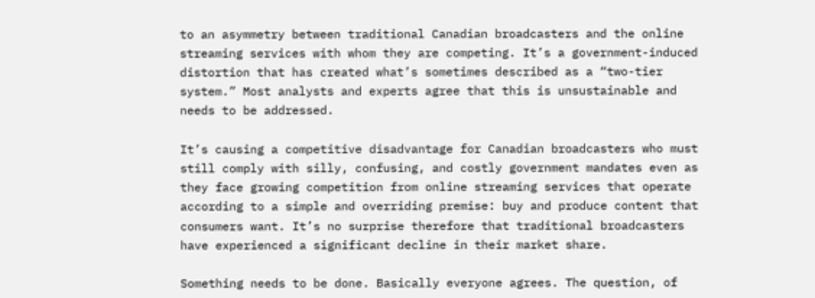to an asymmetry between traditional Canadian broadcasters and the online streaming services with whom they are competing. It’s a government-induced distortion that has created what’s sometimes described as a “two-tier system.” Most analysts and experts agree that this is unsustainable and needs to be addressed.

It’s causing a competitive disadvantage for Canadian broadcasters who must still comply with silly, confusing, and costly government mandates even as they face growing competition from online streaming services that operate according to a simple and overriding premise: buy and produce content that consumers want. It’s no surprise therefore that traditional broadcasters have experienced a significant decline in their market share.

Something needs to be done. Basically everyone agrees. The question, of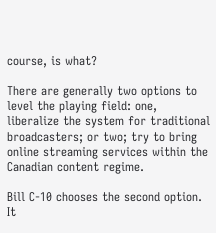course, is what?

There are generally two options to level the playing field: one, liberalize the system for traditional broadcasters; or two; try to bring online streaming services within the Canadian content regime.

Bill C-10 chooses the second option. It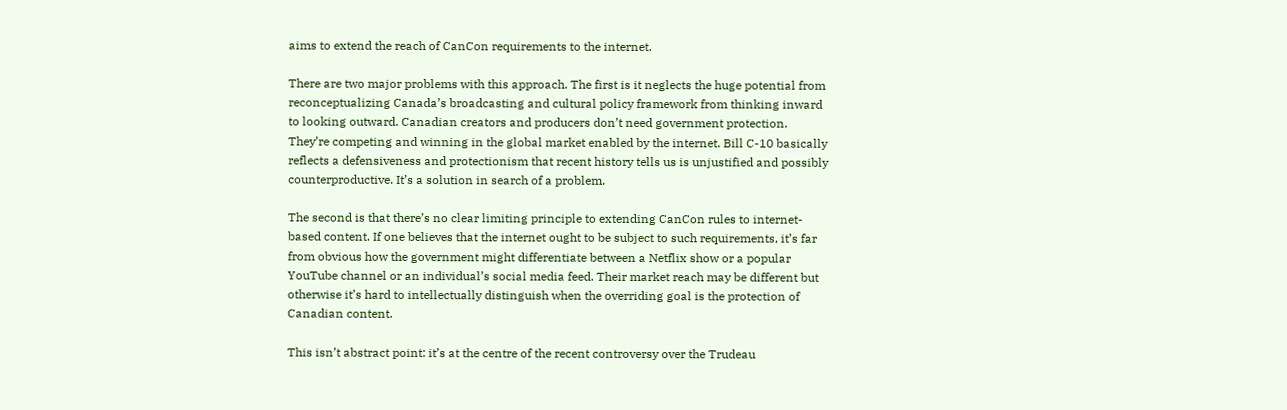aims to extend the reach of CanCon requirements to the internet.

There are two major problems with this approach. The first is it neglects the huge potential from reconceptualizing Canada’s broadcasting and cultural policy framework from thinking inward to looking outward. Canadian creators and producers don’t need government protection. They’re competing and winning in the global market enabled by the internet. Bill C-10 basically reflects a defensiveness and protectionism that recent history tells us is unjustified and possibly counterproductive. It’s a solution in search of a problem.

The second is that there’s no clear limiting principle to extending CanCon rules to internet-based content. If one believes that the internet ought to be subject to such requirements, it’s far from obvious how the government might differentiate between a Netflix show or a popular YouTube channel or an individual’s social media feed. Their market reach may be different but otherwise it’s hard to intellectually distinguish when the overriding goal is the protection of Canadian content.

This isn’t abstract point: it’s at the centre of the recent controversy over the Trudeau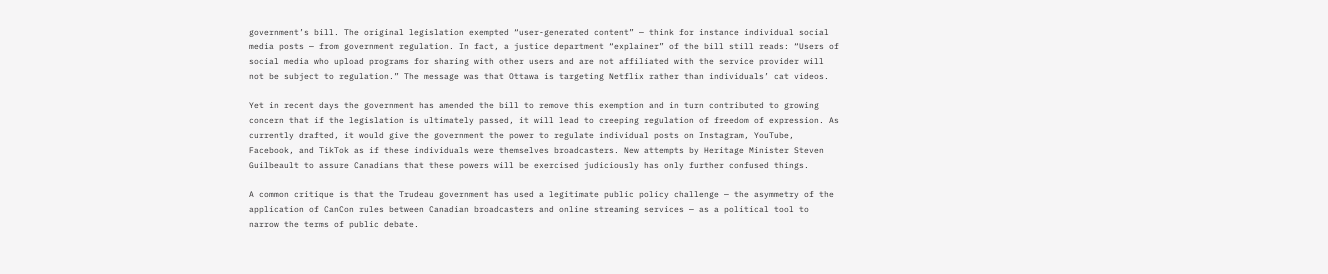government’s bill. The original legislation exempted “user-generated content” — think for instance individual social media posts — from government regulation. In fact, a justice department “explainer” of the bill still reads: “Users of social media who upload programs for sharing with other users and are not affiliated with the service provider will not be subject to regulation.” The message was that Ottawa is targeting Netflix rather than individuals’ cat videos.

Yet in recent days the government has amended the bill to remove this exemption and in turn contributed to growing concern that if the legislation is ultimately passed, it will lead to creeping regulation of freedom of expression. As currently drafted, it would give the government the power to regulate individual posts on Instagram, YouTube, Facebook, and TikTok as if these individuals were themselves broadcasters. New attempts by Heritage Minister Steven Guilbeault to assure Canadians that these powers will be exercised judiciously has only further confused things.

A common critique is that the Trudeau government has used a legitimate public policy challenge — the asymmetry of the application of CanCon rules between Canadian broadcasters and online streaming services — as a political tool to narrow the terms of public debate.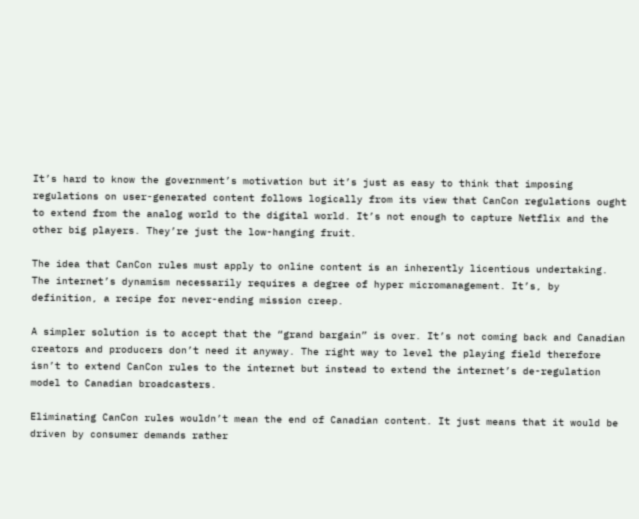It’s hard to know the government’s motivation but it’s just as easy to think that imposing regulations on user-generated content follows logically from its view that CanCon regulations ought to extend from the analog world to the digital world. It’s not enough to capture Netflix and the other big players. They’re just the low-hanging fruit.

The idea that CanCon rules must apply to online content is an inherently licentious undertaking. The internet’s dynamism necessarily requires a degree of hyper micromanagement. It’s, by definition, a recipe for never-ending mission creep.

A simpler solution is to accept that the “grand bargain” is over. It’s not coming back and Canadian creators and producers don’t need it anyway. The right way to level the playing field therefore isn’t to extend CanCon rules to the internet but instead to extend the internet’s de-regulation model to Canadian broadcasters.

Eliminating CanCon rules wouldn’t mean the end of Canadian content. It just means that it would be driven by consumer demands rather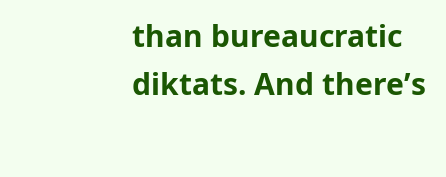than bureaucratic diktats. And there’s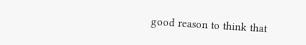good reason to think that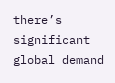there’s significant global demand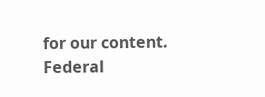for our content. Federal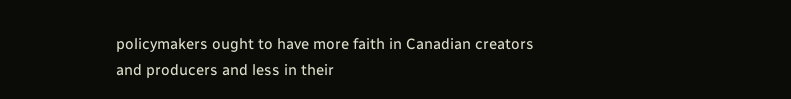policymakers ought to have more faith in Canadian creators and producers and less in their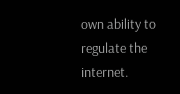own ability to regulate the internet.